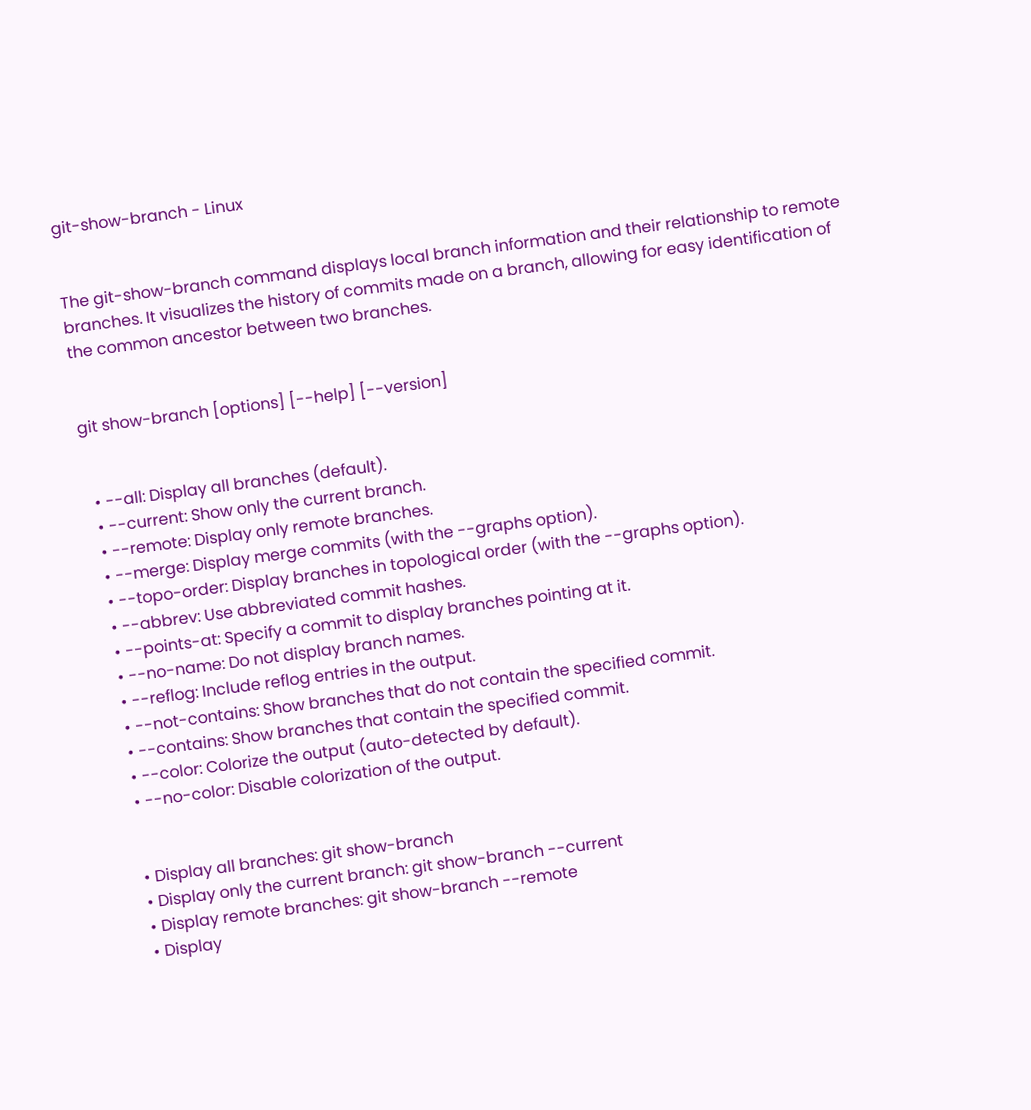git-show-branch - Linux


The git-show-branch command displays local branch information and their relationship to remote branches. It visualizes the history of commits made on a branch, allowing for easy identification of the common ancestor between two branches.


git show-branch [options] [--help] [--version]


  • --all: Display all branches (default).
  • --current: Show only the current branch.
  • --remote: Display only remote branches.
  • --merge: Display merge commits (with the --graphs option).
  • --topo-order: Display branches in topological order (with the --graphs option).
  • --abbrev: Use abbreviated commit hashes.
  • --points-at: Specify a commit to display branches pointing at it.
  • --no-name: Do not display branch names.
  • --reflog: Include reflog entries in the output.
  • --not-contains: Show branches that do not contain the specified commit.
  • --contains: Show branches that contain the specified commit.
  • --color: Colorize the output (auto-detected by default).
  • --no-color: Disable colorization of the output.


  • Display all branches: git show-branch
  • Display only the current branch: git show-branch --current
  • Display remote branches: git show-branch --remote
  • Display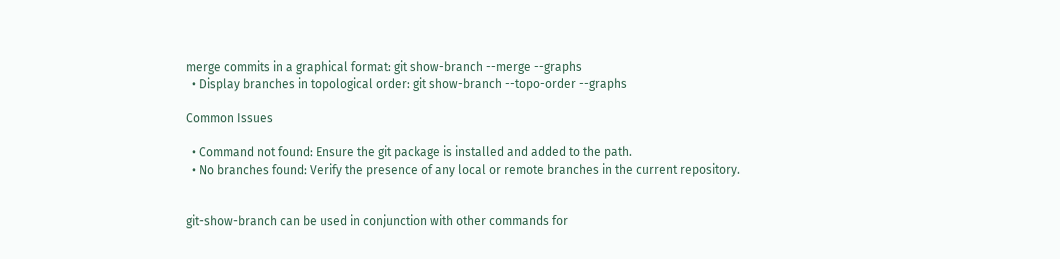merge commits in a graphical format: git show-branch --merge --graphs
  • Display branches in topological order: git show-branch --topo-order --graphs

Common Issues

  • Command not found: Ensure the git package is installed and added to the path.
  • No branches found: Verify the presence of any local or remote branches in the current repository.


git-show-branch can be used in conjunction with other commands for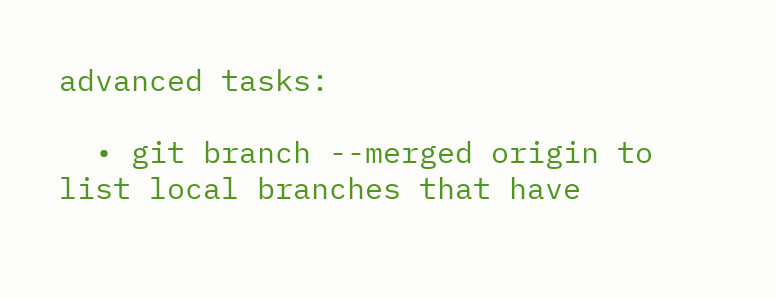advanced tasks:

  • git branch --merged origin to list local branches that have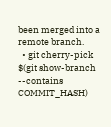been merged into a remote branch.
  • git cherry-pick $(git show-branch --contains COMMIT_HASH)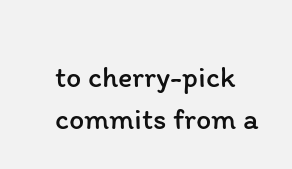to cherry-pick commits from a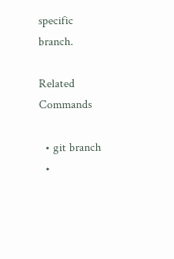specific branch.

Related Commands

  • git branch
  •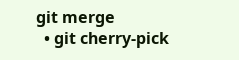git merge
  • git cherry-pick